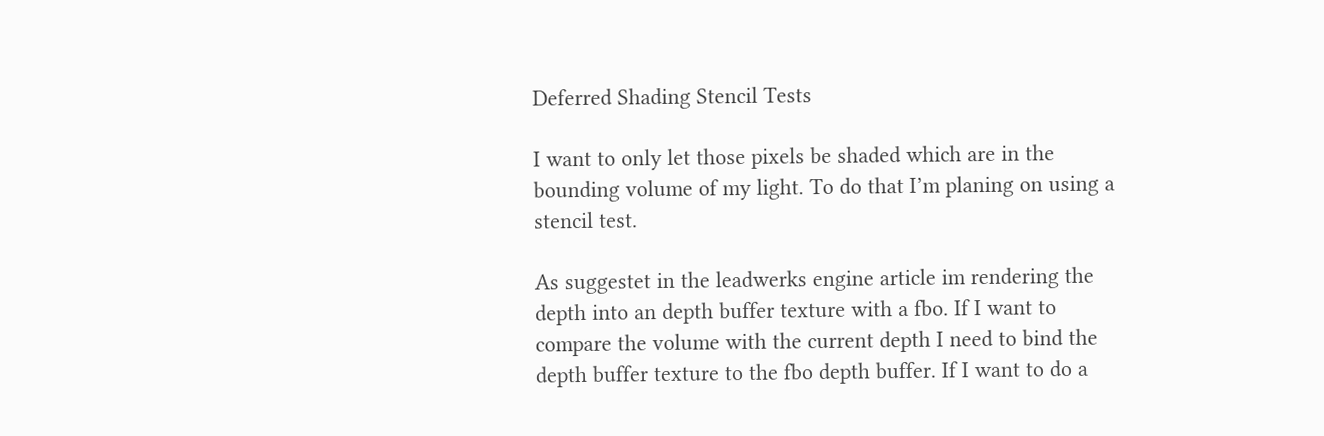Deferred Shading Stencil Tests

I want to only let those pixels be shaded which are in the bounding volume of my light. To do that I’m planing on using a stencil test.

As suggestet in the leadwerks engine article im rendering the depth into an depth buffer texture with a fbo. If I want to compare the volume with the current depth I need to bind the depth buffer texture to the fbo depth buffer. If I want to do a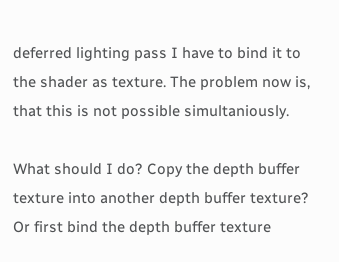deferred lighting pass I have to bind it to the shader as texture. The problem now is, that this is not possible simultaniously.

What should I do? Copy the depth buffer texture into another depth buffer texture? Or first bind the depth buffer texture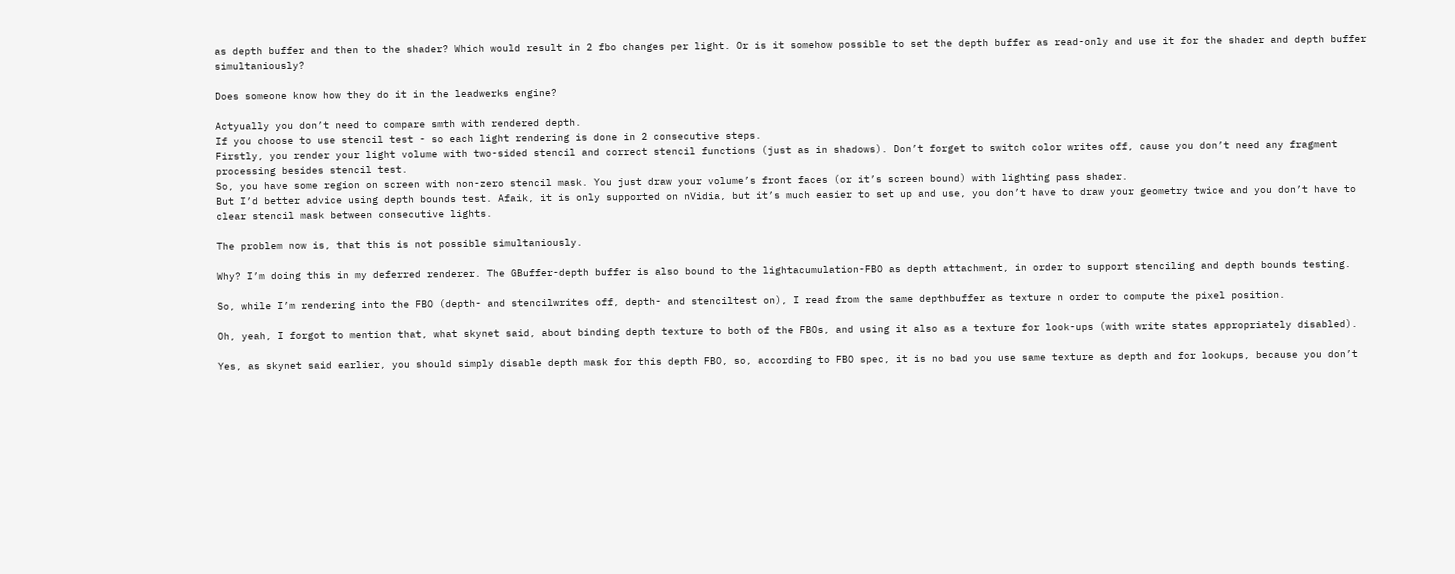as depth buffer and then to the shader? Which would result in 2 fbo changes per light. Or is it somehow possible to set the depth buffer as read-only and use it for the shader and depth buffer simultaniously?

Does someone know how they do it in the leadwerks engine?

Actyually you don’t need to compare smth with rendered depth.
If you choose to use stencil test - so each light rendering is done in 2 consecutive steps.
Firstly, you render your light volume with two-sided stencil and correct stencil functions (just as in shadows). Don’t forget to switch color writes off, cause you don’t need any fragment processing besides stencil test.
So, you have some region on screen with non-zero stencil mask. You just draw your volume’s front faces (or it’s screen bound) with lighting pass shader.
But I’d better advice using depth bounds test. Afaik, it is only supported on nVidia, but it’s much easier to set up and use, you don’t have to draw your geometry twice and you don’t have to clear stencil mask between consecutive lights.

The problem now is, that this is not possible simultaniously.

Why? I’m doing this in my deferred renderer. The GBuffer-depth buffer is also bound to the lightacumulation-FBO as depth attachment, in order to support stenciling and depth bounds testing.

So, while I’m rendering into the FBO (depth- and stencilwrites off, depth- and stenciltest on), I read from the same depthbuffer as texture n order to compute the pixel position.

Oh, yeah, I forgot to mention that, what skynet said, about binding depth texture to both of the FBOs, and using it also as a texture for look-ups (with write states appropriately disabled).

Yes, as skynet said earlier, you should simply disable depth mask for this depth FBO, so, according to FBO spec, it is no bad you use same texture as depth and for lookups, because you don’t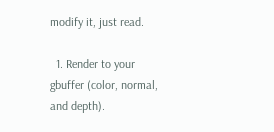modify it, just read.

  1. Render to your gbuffer (color, normal, and depth).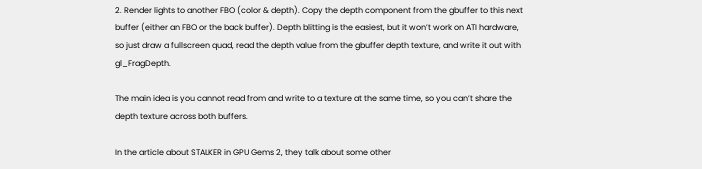2. Render lights to another FBO (color & depth). Copy the depth component from the gbuffer to this next buffer (either an FBO or the back buffer). Depth blitting is the easiest, but it won’t work on ATI hardware, so just draw a fullscreen quad, read the depth value from the gbuffer depth texture, and write it out with gl_FragDepth.

The main idea is you cannot read from and write to a texture at the same time, so you can’t share the depth texture across both buffers.

In the article about STALKER in GPU Gems 2, they talk about some other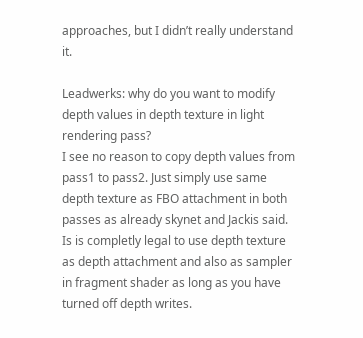approaches, but I didn’t really understand it.

Leadwerks: why do you want to modify depth values in depth texture in light rendering pass?
I see no reason to copy depth values from pass1 to pass2. Just simply use same depth texture as FBO attachment in both passes as already skynet and Jackis said. Is is completly legal to use depth texture as depth attachment and also as sampler in fragment shader as long as you have turned off depth writes.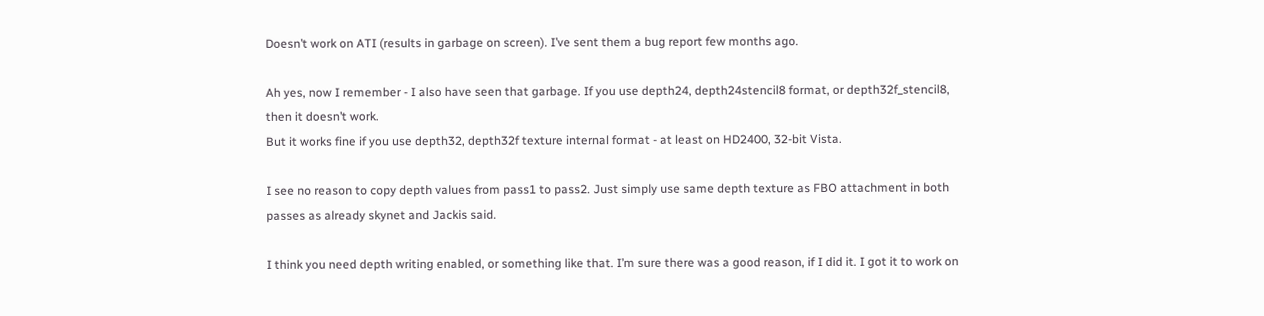Doesn’t work on ATI (results in garbage on screen). I’ve sent them a bug report few months ago.

Ah yes, now I remember - I also have seen that garbage. If you use depth24, depth24stencil8 format, or depth32f_stencil8, then it doesn’t work.
But it works fine if you use depth32, depth32f texture internal format - at least on HD2400, 32-bit Vista.

I see no reason to copy depth values from pass1 to pass2. Just simply use same depth texture as FBO attachment in both passes as already skynet and Jackis said.

I think you need depth writing enabled, or something like that. I’m sure there was a good reason, if I did it. I got it to work on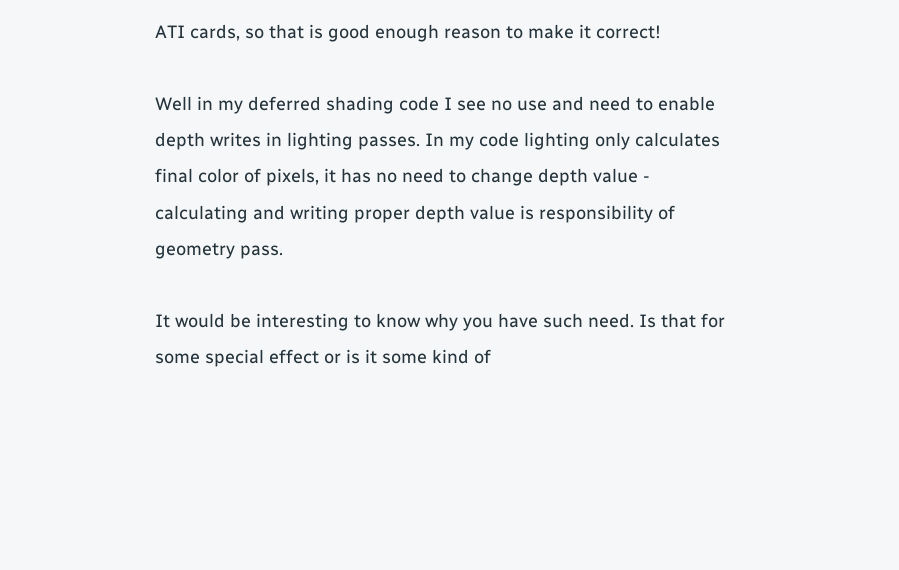ATI cards, so that is good enough reason to make it correct!

Well in my deferred shading code I see no use and need to enable depth writes in lighting passes. In my code lighting only calculates final color of pixels, it has no need to change depth value - calculating and writing proper depth value is responsibility of geometry pass.

It would be interesting to know why you have such need. Is that for some special effect or is it some kind of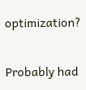optimization?

Probably had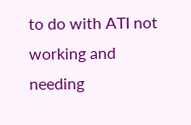to do with ATI not working and needing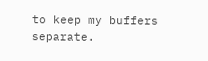to keep my buffers separate.